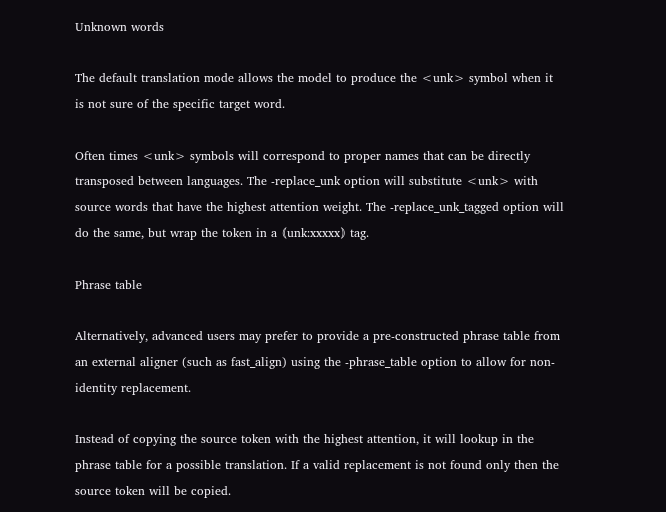Unknown words

The default translation mode allows the model to produce the <unk> symbol when it is not sure of the specific target word.

Often times <unk> symbols will correspond to proper names that can be directly transposed between languages. The -replace_unk option will substitute <unk> with source words that have the highest attention weight. The -replace_unk_tagged option will do the same, but wrap the token in a ⦅unk:xxxxx⦆ tag.

Phrase table

Alternatively, advanced users may prefer to provide a pre-constructed phrase table from an external aligner (such as fast_align) using the -phrase_table option to allow for non-identity replacement.

Instead of copying the source token with the highest attention, it will lookup in the phrase table for a possible translation. If a valid replacement is not found only then the source token will be copied.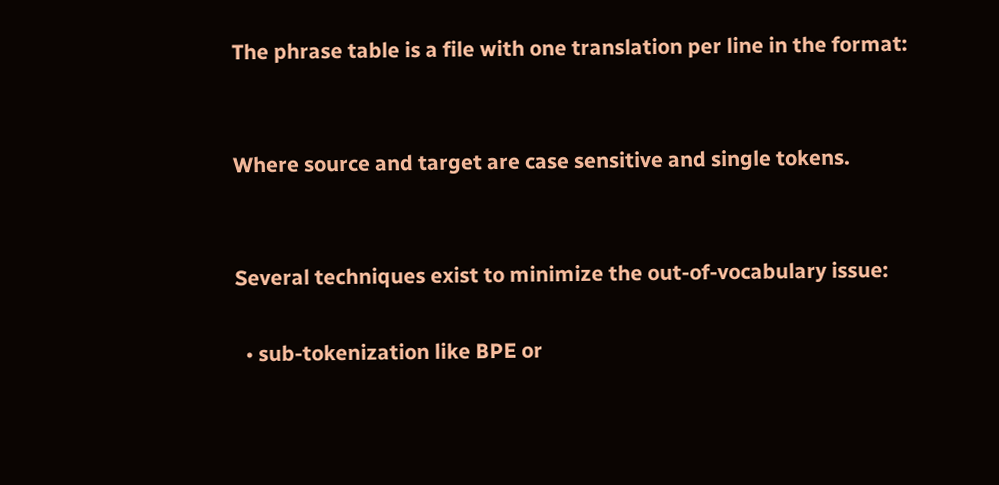The phrase table is a file with one translation per line in the format:


Where source and target are case sensitive and single tokens.


Several techniques exist to minimize the out-of-vocabulary issue:

  • sub-tokenization like BPE or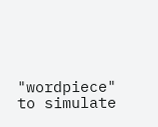"wordpiece" to simulate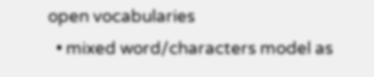open vocabularies
  • mixed word/characters model as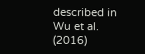described in Wu et al. (2016)